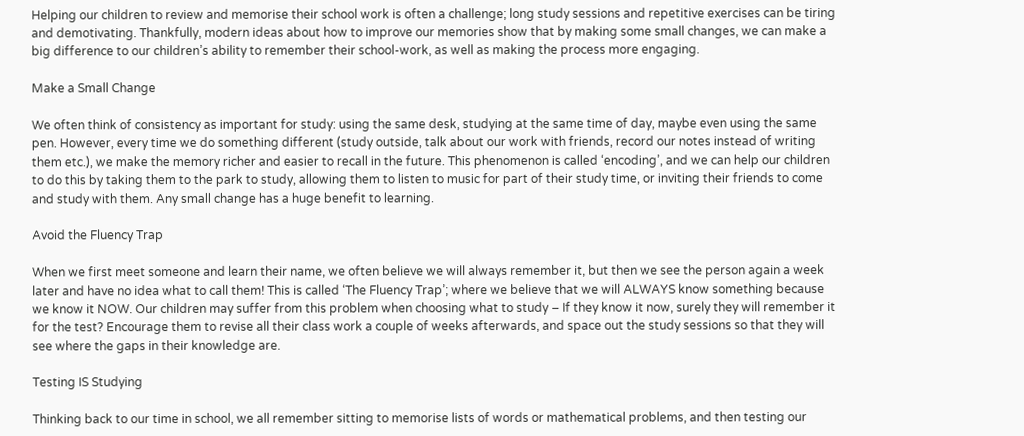Helping our children to review and memorise their school work is often a challenge; long study sessions and repetitive exercises can be tiring and demotivating. Thankfully, modern ideas about how to improve our memories show that by making some small changes, we can make a big difference to our children’s ability to remember their school-work, as well as making the process more engaging.

Make a Small Change

We often think of consistency as important for study: using the same desk, studying at the same time of day, maybe even using the same pen. However, every time we do something different (study outside, talk about our work with friends, record our notes instead of writing them etc.), we make the memory richer and easier to recall in the future. This phenomenon is called ‘encoding’, and we can help our children to do this by taking them to the park to study, allowing them to listen to music for part of their study time, or inviting their friends to come and study with them. Any small change has a huge benefit to learning.

Avoid the Fluency Trap

When we first meet someone and learn their name, we often believe we will always remember it, but then we see the person again a week later and have no idea what to call them! This is called ‘The Fluency Trap’; where we believe that we will ALWAYS know something because we know it NOW. Our children may suffer from this problem when choosing what to study – If they know it now, surely they will remember it for the test? Encourage them to revise all their class work a couple of weeks afterwards, and space out the study sessions so that they will see where the gaps in their knowledge are.

Testing IS Studying

Thinking back to our time in school, we all remember sitting to memorise lists of words or mathematical problems, and then testing our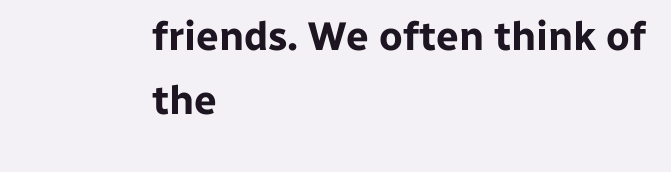friends. We often think of the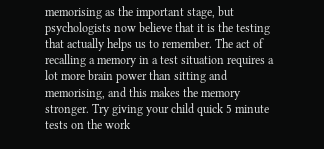memorising as the important stage, but psychologists now believe that it is the testing that actually helps us to remember. The act of recalling a memory in a test situation requires a lot more brain power than sitting and memorising, and this makes the memory stronger. Try giving your child quick 5 minute tests on the work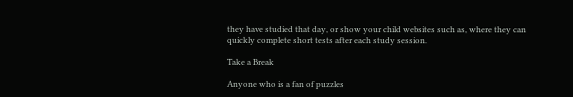they have studied that day, or show your child websites such as, where they can quickly complete short tests after each study session.

Take a Break

Anyone who is a fan of puzzles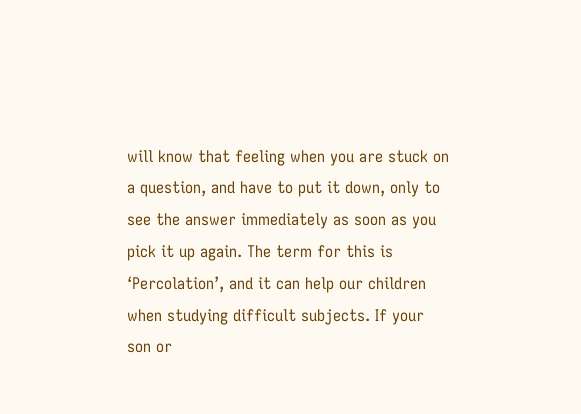will know that feeling when you are stuck on a question, and have to put it down, only to see the answer immediately as soon as you pick it up again. The term for this is ‘Percolation’, and it can help our children when studying difficult subjects. If your son or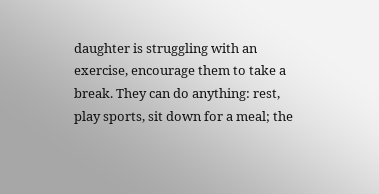daughter is struggling with an exercise, encourage them to take a break. They can do anything: rest, play sports, sit down for a meal; the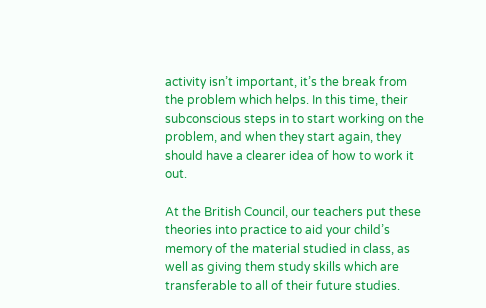activity isn’t important, it’s the break from the problem which helps. In this time, their subconscious steps in to start working on the problem, and when they start again, they should have a clearer idea of how to work it out.

At the British Council, our teachers put these theories into practice to aid your child’s memory of the material studied in class, as well as giving them study skills which are transferable to all of their future studies.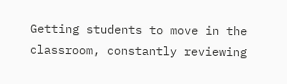Getting students to move in the classroom, constantly reviewing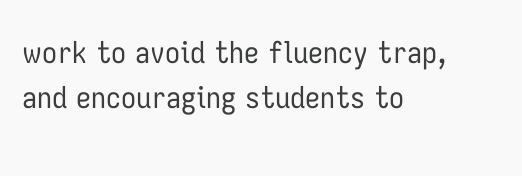work to avoid the fluency trap, and encouraging students to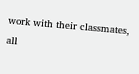work with their classmates, all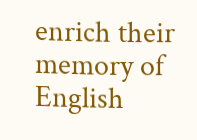enrich their memory of English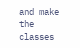and make the classes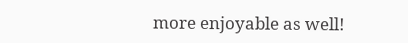more enjoyable as well!